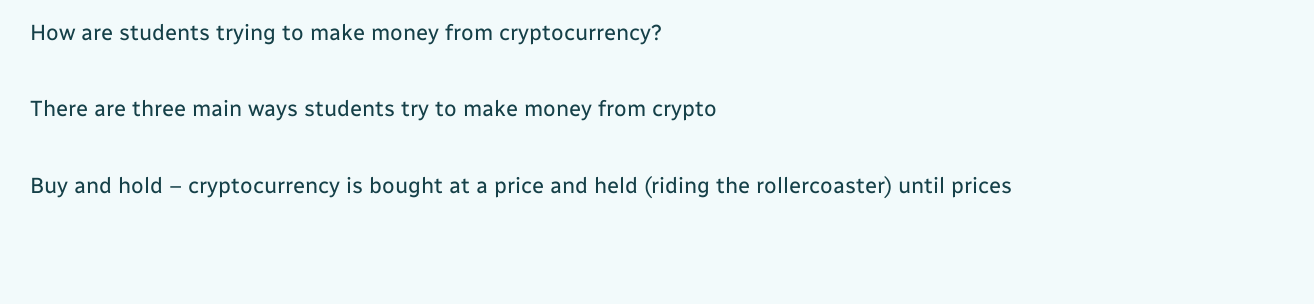How are students trying to make money from cryptocurrency?

There are three main ways students try to make money from crypto

Buy and hold – cryptocurrency is bought at a price and held (riding the rollercoaster) until prices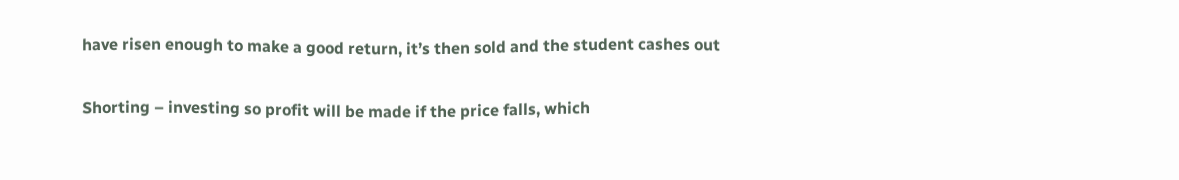have risen enough to make a good return, it’s then sold and the student cashes out

Shorting – investing so profit will be made if the price falls, which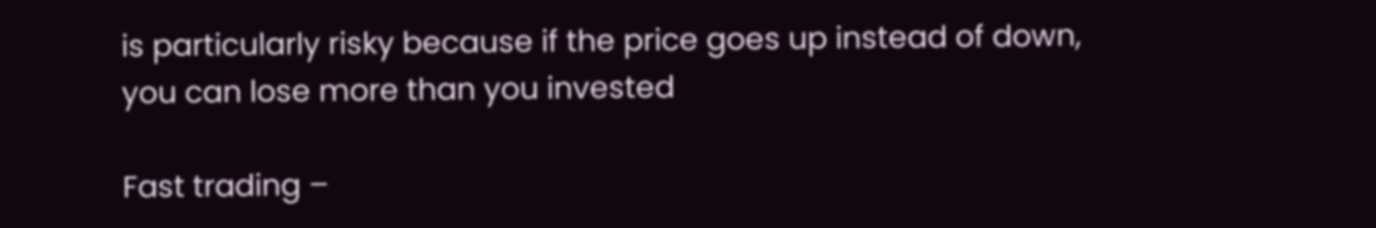is particularly risky because if the price goes up instead of down, you can lose more than you invested

Fast trading –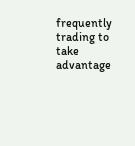frequently trading to take advantage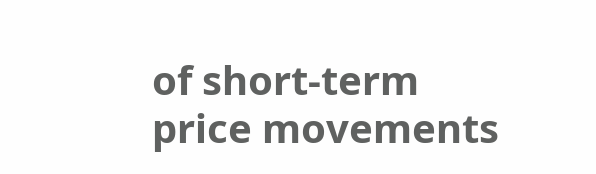of short-term price movements